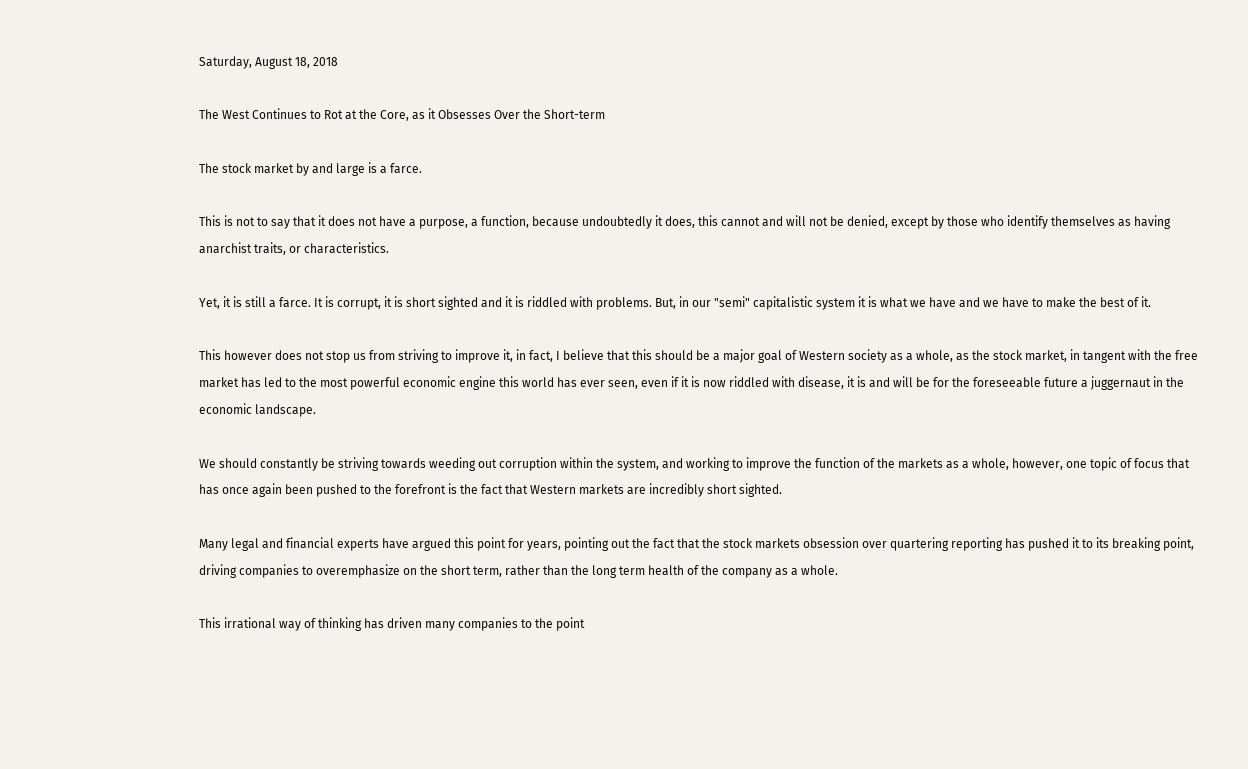Saturday, August 18, 2018

The West Continues to Rot at the Core, as it Obsesses Over the Short-term

The stock market by and large is a farce.

This is not to say that it does not have a purpose, a function, because undoubtedly it does, this cannot and will not be denied, except by those who identify themselves as having anarchist traits, or characteristics.

Yet, it is still a farce. It is corrupt, it is short sighted and it is riddled with problems. But, in our "semi" capitalistic system it is what we have and we have to make the best of it.

This however does not stop us from striving to improve it, in fact, I believe that this should be a major goal of Western society as a whole, as the stock market, in tangent with the free market has led to the most powerful economic engine this world has ever seen, even if it is now riddled with disease, it is and will be for the foreseeable future a juggernaut in the economic landscape.

We should constantly be striving towards weeding out corruption within the system, and working to improve the function of the markets as a whole, however, one topic of focus that has once again been pushed to the forefront is the fact that Western markets are incredibly short sighted.

Many legal and financial experts have argued this point for years, pointing out the fact that the stock markets obsession over quartering reporting has pushed it to its breaking point, driving companies to overemphasize on the short term, rather than the long term health of the company as a whole.

This irrational way of thinking has driven many companies to the point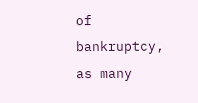of bankruptcy, as many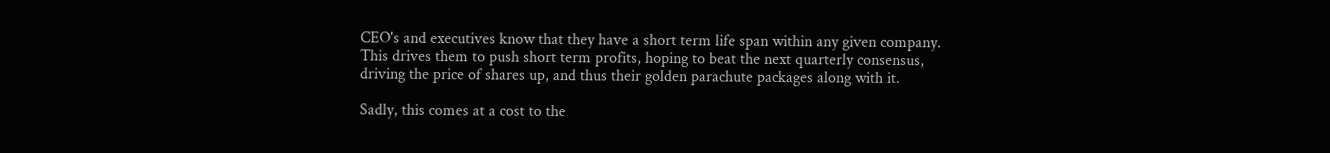CEO's and executives know that they have a short term life span within any given company. This drives them to push short term profits, hoping to beat the next quarterly consensus, driving the price of shares up, and thus their golden parachute packages along with it.

Sadly, this comes at a cost to the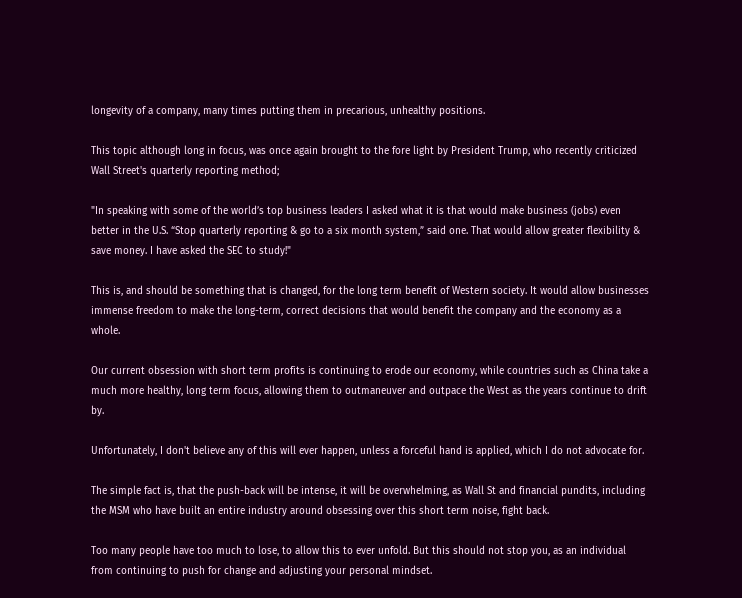longevity of a company, many times putting them in precarious, unhealthy positions.

This topic although long in focus, was once again brought to the fore light by President Trump, who recently criticized Wall Street's quarterly reporting method;

"In speaking with some of the world’s top business leaders I asked what it is that would make business (jobs) even better in the U.S. “Stop quarterly reporting & go to a six month system,” said one. That would allow greater flexibility & save money. I have asked the SEC to study!"

This is, and should be something that is changed, for the long term benefit of Western society. It would allow businesses immense freedom to make the long-term, correct decisions that would benefit the company and the economy as a whole.

Our current obsession with short term profits is continuing to erode our economy, while countries such as China take a much more healthy, long term focus, allowing them to outmaneuver and outpace the West as the years continue to drift by.

Unfortunately, I don't believe any of this will ever happen, unless a forceful hand is applied, which I do not advocate for.

The simple fact is, that the push-back will be intense, it will be overwhelming, as Wall St and financial pundits, including the MSM who have built an entire industry around obsessing over this short term noise, fight back.

Too many people have too much to lose, to allow this to ever unfold. But this should not stop you, as an individual from continuing to push for change and adjusting your personal mindset.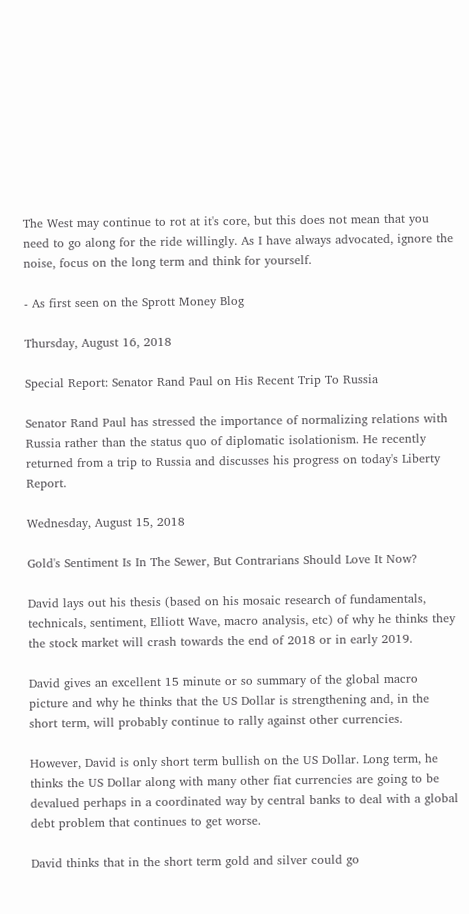The West may continue to rot at it's core, but this does not mean that you need to go along for the ride willingly. As I have always advocated, ignore the noise, focus on the long term and think for yourself.

- As first seen on the Sprott Money Blog

Thursday, August 16, 2018

Special Report: Senator Rand Paul on His Recent Trip To Russia

Senator Rand Paul has stressed the importance of normalizing relations with Russia rather than the status quo of diplomatic isolationism. He recently returned from a trip to Russia and discusses his progress on today's Liberty Report.

Wednesday, August 15, 2018

Gold's Sentiment Is In The Sewer, But Contrarians Should Love It Now?

David lays out his thesis (based on his mosaic research of fundamentals, technicals, sentiment, Elliott Wave, macro analysis, etc) of why he thinks they the stock market will crash towards the end of 2018 or in early 2019.

David gives an excellent 15 minute or so summary of the global macro picture and why he thinks that the US Dollar is strengthening and, in the short term, will probably continue to rally against other currencies.

However, David is only short term bullish on the US Dollar. Long term, he thinks the US Dollar along with many other fiat currencies are going to be devalued perhaps in a coordinated way by central banks to deal with a global debt problem that continues to get worse.

David thinks that in the short term gold and silver could go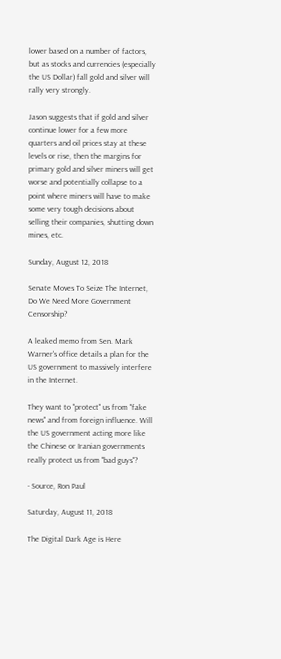lower based on a number of factors, but as stocks and currencies (especially the US Dollar) fall gold and silver will rally very strongly.

Jason suggests that if gold and silver continue lower for a few more quarters and oil prices stay at these levels or rise, then the margins for primary gold and silver miners will get worse and potentially collapse to a point where miners will have to make some very tough decisions about selling their companies, shutting down mines, etc.

Sunday, August 12, 2018

Senate Moves To Seize The Internet, Do We Need More Government Censorship?

A leaked memo from Sen. Mark Warner's office details a plan for the US government to massively interfere in the Internet.

They want to "protect" us from "fake news" and from foreign influence. Will the US government acting more like the Chinese or Iranian governments really protect us from "bad guys"?

- Source, Ron Paul

Saturday, August 11, 2018

The Digital Dark Age is Here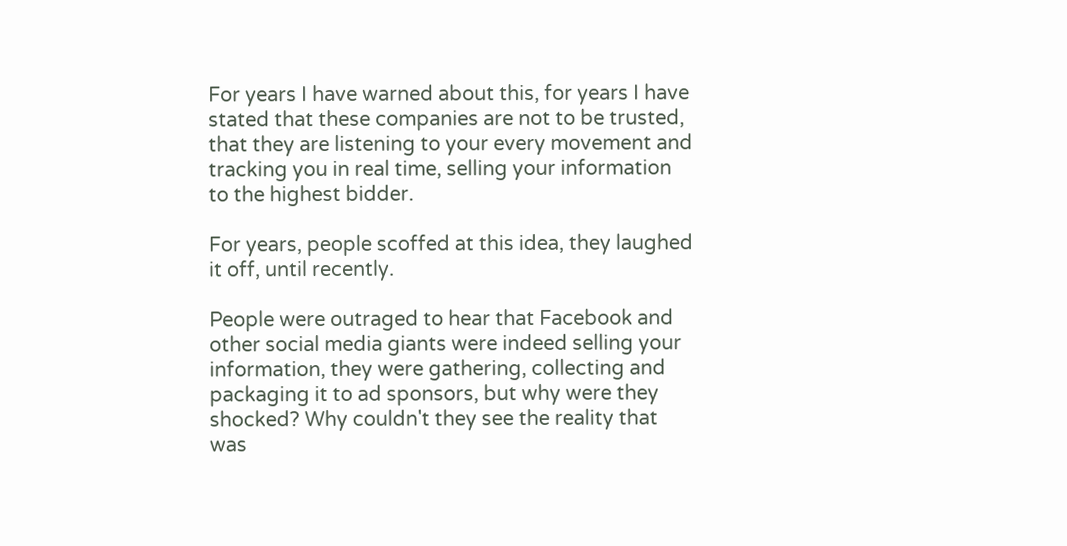For years I have warned about this, for years I have stated that these companies are not to be trusted, that they are listening to your every movement and tracking you in real time, selling your information to the highest bidder.

For years, people scoffed at this idea, they laughed it off, until recently.

People were outraged to hear that Facebook and other social media giants were indeed selling your information, they were gathering, collecting and packaging it to ad sponsors, but why were they shocked? Why couldn't they see the reality that was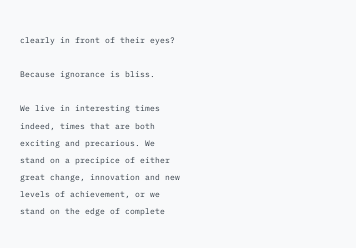clearly in front of their eyes?

Because ignorance is bliss.

We live in interesting times indeed, times that are both exciting and precarious. We stand on a precipice of either great change, innovation and new levels of achievement, or we stand on the edge of complete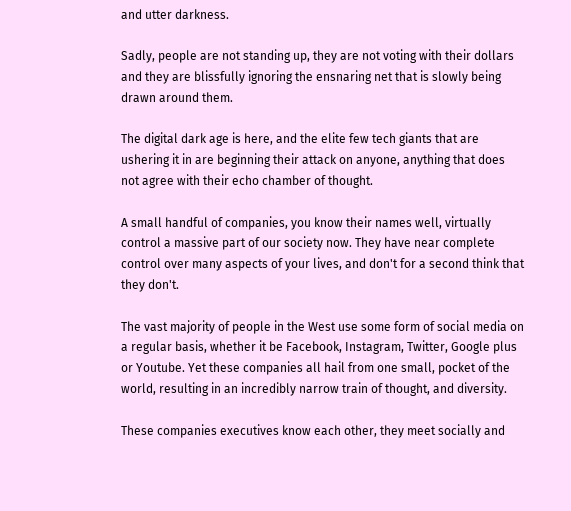and utter darkness.

Sadly, people are not standing up, they are not voting with their dollars and they are blissfully ignoring the ensnaring net that is slowly being drawn around them.

The digital dark age is here, and the elite few tech giants that are ushering it in are beginning their attack on anyone, anything that does not agree with their echo chamber of thought.

A small handful of companies, you know their names well, virtually control a massive part of our society now. They have near complete control over many aspects of your lives, and don't for a second think that they don't.

The vast majority of people in the West use some form of social media on a regular basis, whether it be Facebook, Instagram, Twitter, Google plus or Youtube. Yet these companies all hail from one small, pocket of the world, resulting in an incredibly narrow train of thought, and diversity.

These companies executives know each other, they meet socially and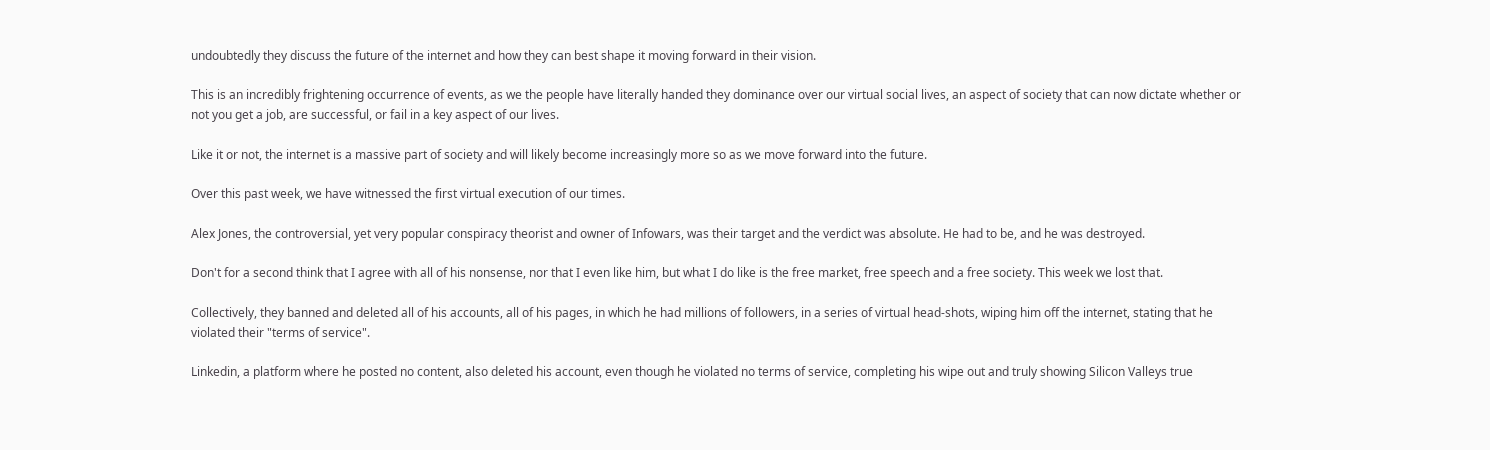undoubtedly they discuss the future of the internet and how they can best shape it moving forward in their vision.

This is an incredibly frightening occurrence of events, as we the people have literally handed they dominance over our virtual social lives, an aspect of society that can now dictate whether or not you get a job, are successful, or fail in a key aspect of our lives.

Like it or not, the internet is a massive part of society and will likely become increasingly more so as we move forward into the future.

Over this past week, we have witnessed the first virtual execution of our times.

Alex Jones, the controversial, yet very popular conspiracy theorist and owner of Infowars, was their target and the verdict was absolute. He had to be, and he was destroyed.

Don't for a second think that I agree with all of his nonsense, nor that I even like him, but what I do like is the free market, free speech and a free society. This week we lost that.

Collectively, they banned and deleted all of his accounts, all of his pages, in which he had millions of followers, in a series of virtual head-shots, wiping him off the internet, stating that he violated their "terms of service".

Linkedin, a platform where he posted no content, also deleted his account, even though he violated no terms of service, completing his wipe out and truly showing Silicon Valleys true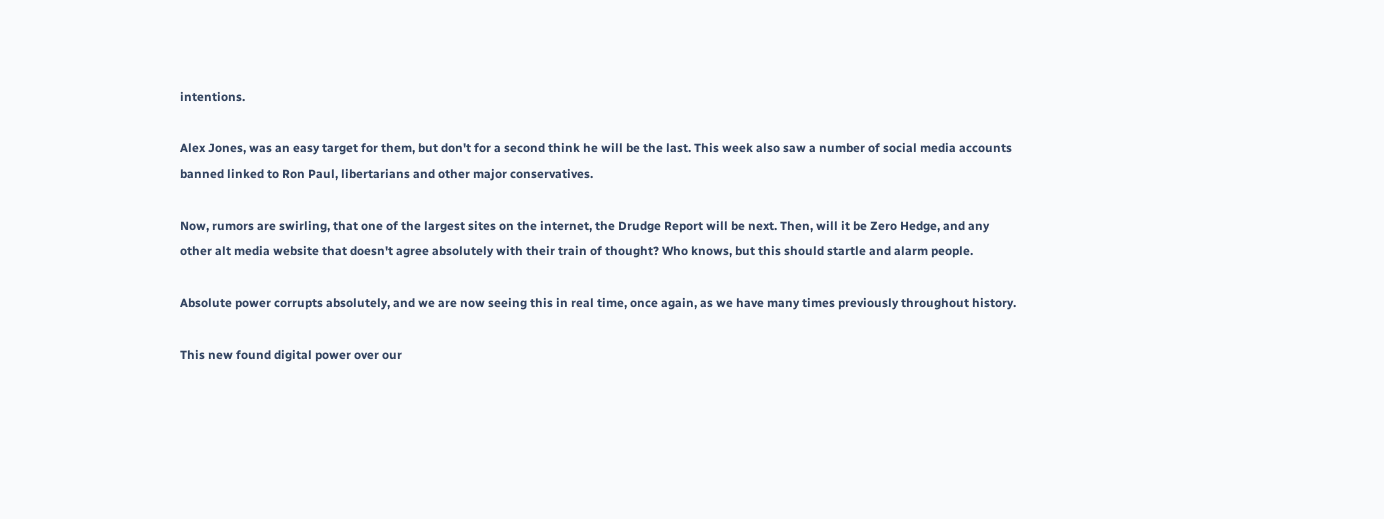intentions.

Alex Jones, was an easy target for them, but don't for a second think he will be the last. This week also saw a number of social media accounts banned linked to Ron Paul, libertarians and other major conservatives.

Now, rumors are swirling, that one of the largest sites on the internet, the Drudge Report will be next. Then, will it be Zero Hedge, and any other alt media website that doesn't agree absolutely with their train of thought? Who knows, but this should startle and alarm people.

Absolute power corrupts absolutely, and we are now seeing this in real time, once again, as we have many times previously throughout history.

This new found digital power over our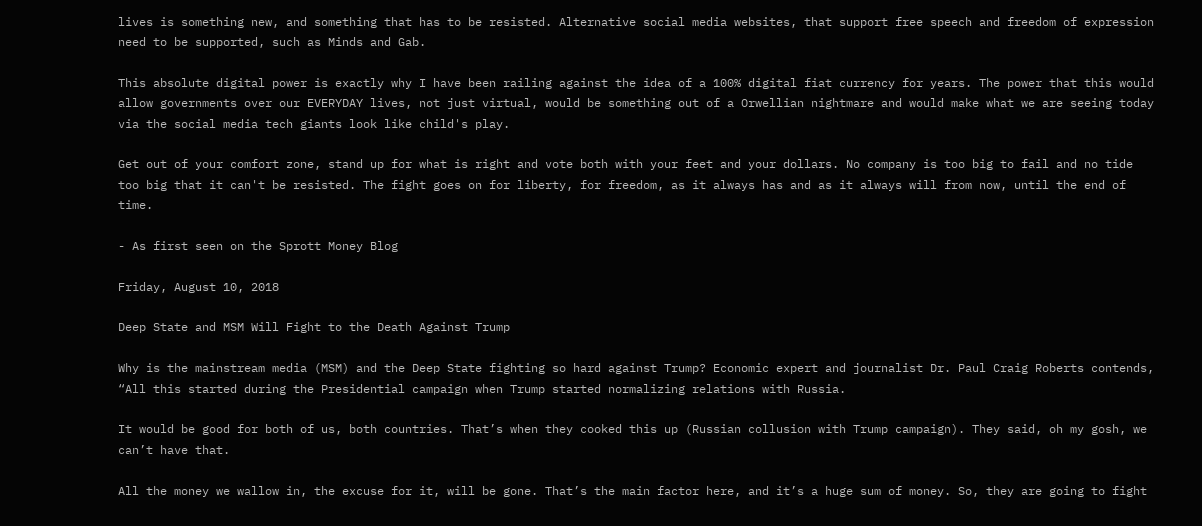lives is something new, and something that has to be resisted. Alternative social media websites, that support free speech and freedom of expression need to be supported, such as Minds and Gab.

This absolute digital power is exactly why I have been railing against the idea of a 100% digital fiat currency for years. The power that this would allow governments over our EVERYDAY lives, not just virtual, would be something out of a Orwellian nightmare and would make what we are seeing today via the social media tech giants look like child's play.

Get out of your comfort zone, stand up for what is right and vote both with your feet and your dollars. No company is too big to fail and no tide too big that it can't be resisted. The fight goes on for liberty, for freedom, as it always has and as it always will from now, until the end of time.

- As first seen on the Sprott Money Blog

Friday, August 10, 2018

Deep State and MSM Will Fight to the Death Against Trump

Why is the mainstream media (MSM) and the Deep State fighting so hard against Trump? Economic expert and journalist Dr. Paul Craig Roberts contends, “All this started during the Presidential campaign when Trump started normalizing relations with Russia.

It would be good for both of us, both countries. That’s when they cooked this up (Russian collusion with Trump campaign). They said, oh my gosh, we can’t have that.

All the money we wallow in, the excuse for it, will be gone. That’s the main factor here, and it’s a huge sum of money. So, they are going to fight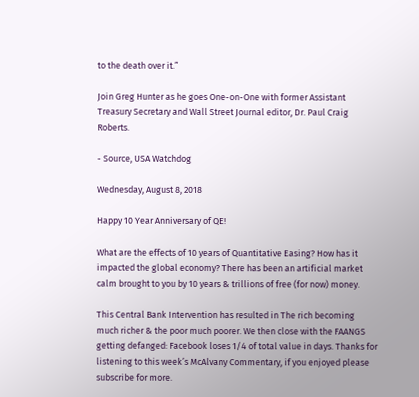to the death over it.”

Join Greg Hunter as he goes One-on-One with former Assistant Treasury Secretary and Wall Street Journal editor, Dr. Paul Craig Roberts.

- Source, USA Watchdog

Wednesday, August 8, 2018

Happy 10 Year Anniversary of QE!

What are the effects of 10 years of Quantitative Easing? How has it impacted the global economy? There has been an artificial market calm brought to you by 10 years & trillions of free (for now) money.

This Central Bank Intervention has resulted in The rich becoming much richer & the poor much poorer. We then close with the FAANGS getting defanged: Facebook loses 1/4 of total value in days. Thanks for listening to this week’s McAlvany Commentary, if you enjoyed please subscribe for more.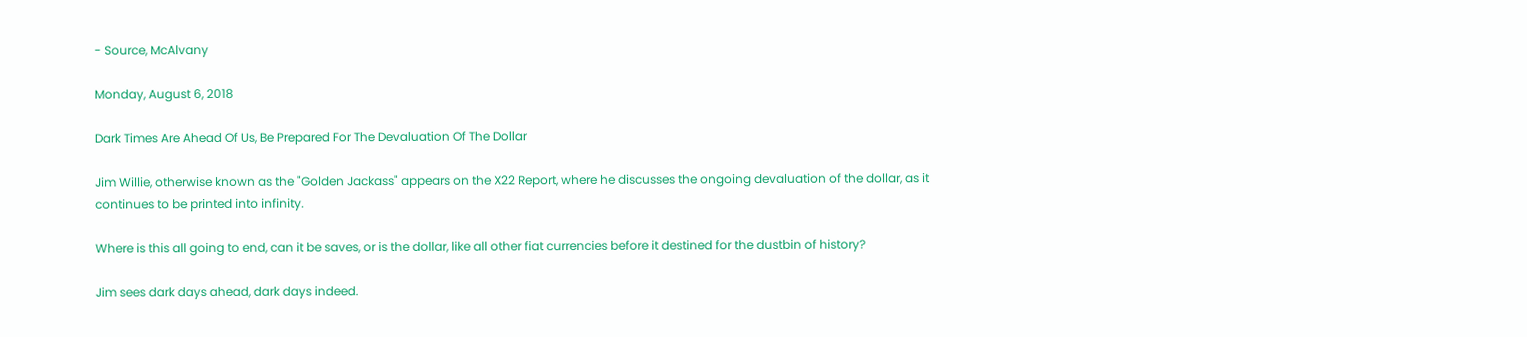- Source, McAlvany

Monday, August 6, 2018

Dark Times Are Ahead Of Us, Be Prepared For The Devaluation Of The Dollar

Jim Willie, otherwise known as the "Golden Jackass" appears on the X22 Report, where he discusses the ongoing devaluation of the dollar, as it continues to be printed into infinity.

Where is this all going to end, can it be saves, or is the dollar, like all other fiat currencies before it destined for the dustbin of history?

Jim sees dark days ahead, dark days indeed.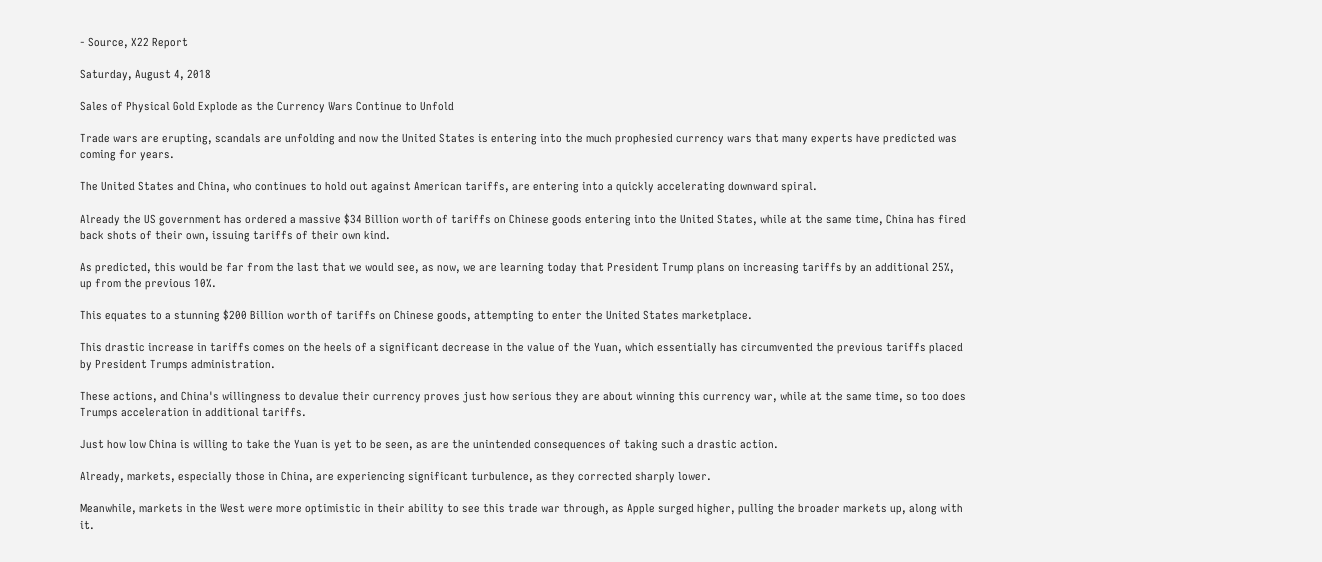- Source, X22 Report

Saturday, August 4, 2018

Sales of Physical Gold Explode as the Currency Wars Continue to Unfold

Trade wars are erupting, scandals are unfolding and now the United States is entering into the much prophesied currency wars that many experts have predicted was coming for years.

The United States and China, who continues to hold out against American tariffs, are entering into a quickly accelerating downward spiral.

Already the US government has ordered a massive $34 Billion worth of tariffs on Chinese goods entering into the United States, while at the same time, China has fired back shots of their own, issuing tariffs of their own kind.

As predicted, this would be far from the last that we would see, as now, we are learning today that President Trump plans on increasing tariffs by an additional 25%, up from the previous 10%.

This equates to a stunning $200 Billion worth of tariffs on Chinese goods, attempting to enter the United States marketplace.

This drastic increase in tariffs comes on the heels of a significant decrease in the value of the Yuan, which essentially has circumvented the previous tariffs placed by President Trumps administration.

These actions, and China's willingness to devalue their currency proves just how serious they are about winning this currency war, while at the same time, so too does Trumps acceleration in additional tariffs.

Just how low China is willing to take the Yuan is yet to be seen, as are the unintended consequences of taking such a drastic action.

Already, markets, especially those in China, are experiencing significant turbulence, as they corrected sharply lower.

Meanwhile, markets in the West were more optimistic in their ability to see this trade war through, as Apple surged higher, pulling the broader markets up, along with it.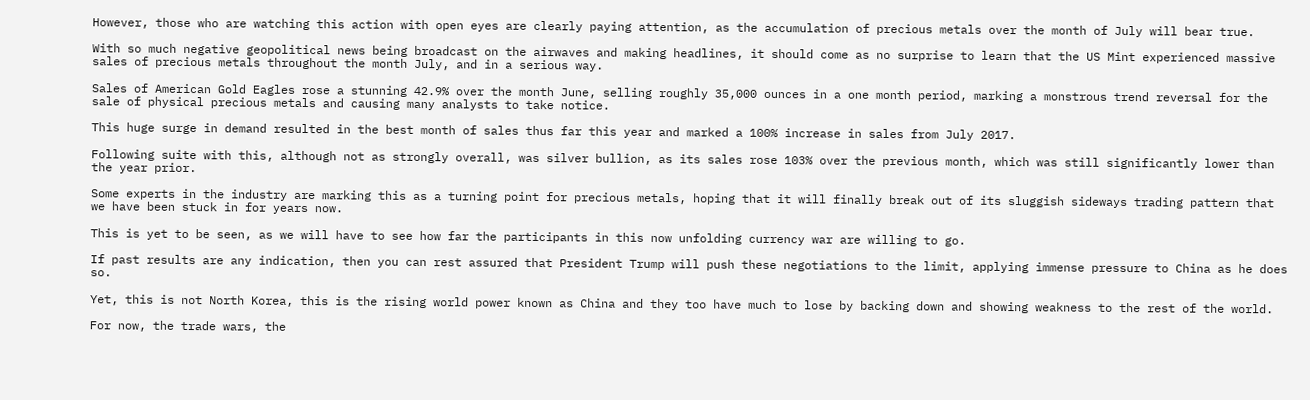However, those who are watching this action with open eyes are clearly paying attention, as the accumulation of precious metals over the month of July will bear true.

With so much negative geopolitical news being broadcast on the airwaves and making headlines, it should come as no surprise to learn that the US Mint experienced massive sales of precious metals throughout the month July, and in a serious way.

Sales of American Gold Eagles rose a stunning 42.9% over the month June, selling roughly 35,000 ounces in a one month period, marking a monstrous trend reversal for the sale of physical precious metals and causing many analysts to take notice.

This huge surge in demand resulted in the best month of sales thus far this year and marked a 100% increase in sales from July 2017.

Following suite with this, although not as strongly overall, was silver bullion, as its sales rose 103% over the previous month, which was still significantly lower than the year prior.

Some experts in the industry are marking this as a turning point for precious metals, hoping that it will finally break out of its sluggish sideways trading pattern that we have been stuck in for years now.

This is yet to be seen, as we will have to see how far the participants in this now unfolding currency war are willing to go.

If past results are any indication, then you can rest assured that President Trump will push these negotiations to the limit, applying immense pressure to China as he does so.

Yet, this is not North Korea, this is the rising world power known as China and they too have much to lose by backing down and showing weakness to the rest of the world.

For now, the trade wars, the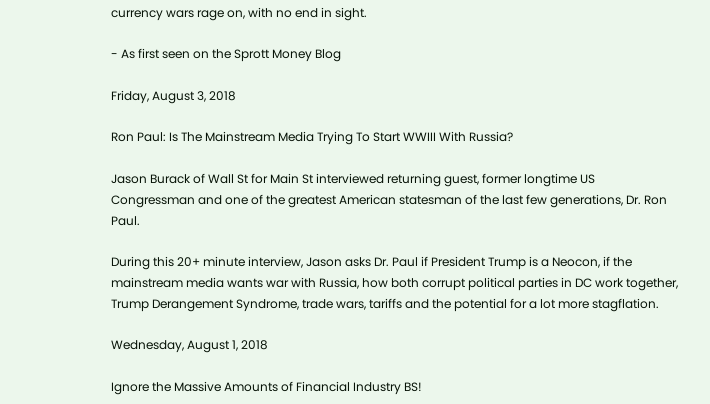currency wars rage on, with no end in sight.

- As first seen on the Sprott Money Blog

Friday, August 3, 2018

Ron Paul: Is The Mainstream Media Trying To Start WWIII With Russia?

Jason Burack of Wall St for Main St interviewed returning guest, former longtime US Congressman and one of the greatest American statesman of the last few generations, Dr. Ron Paul.

During this 20+ minute interview, Jason asks Dr. Paul if President Trump is a Neocon, if the mainstream media wants war with Russia, how both corrupt political parties in DC work together, Trump Derangement Syndrome, trade wars, tariffs and the potential for a lot more stagflation.

Wednesday, August 1, 2018

Ignore the Massive Amounts of Financial Industry BS!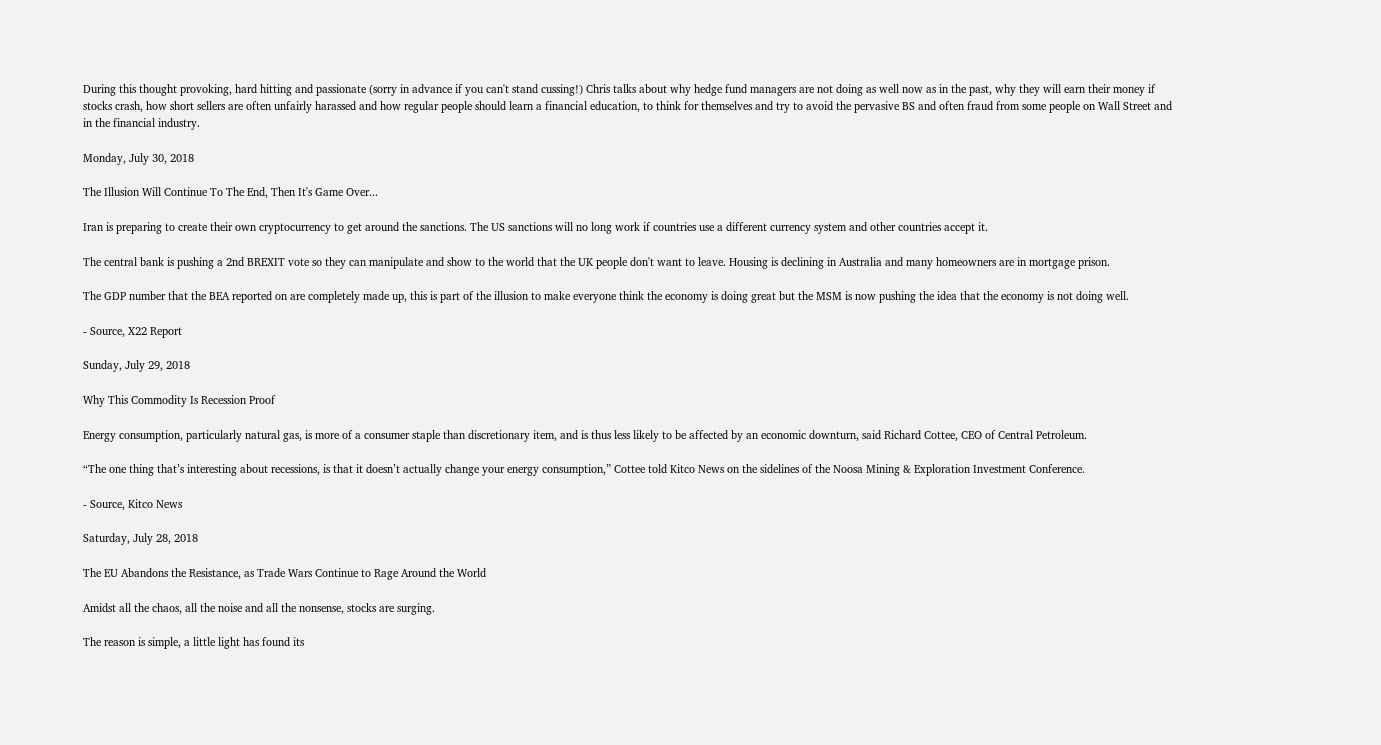During this thought provoking, hard hitting and passionate (sorry in advance if you can't stand cussing!) Chris talks about why hedge fund managers are not doing as well now as in the past, why they will earn their money if stocks crash, how short sellers are often unfairly harassed and how regular people should learn a financial education, to think for themselves and try to avoid the pervasive BS and often fraud from some people on Wall Street and in the financial industry.

Monday, July 30, 2018

The Illusion Will Continue To The End, Then It's Game Over...

Iran is preparing to create their own cryptocurrency to get around the sanctions. The US sanctions will no long work if countries use a different currency system and other countries accept it.

The central bank is pushing a 2nd BREXIT vote so they can manipulate and show to the world that the UK people don't want to leave. Housing is declining in Australia and many homeowners are in mortgage prison.

The GDP number that the BEA reported on are completely made up, this is part of the illusion to make everyone think the economy is doing great but the MSM is now pushing the idea that the economy is not doing well.

- Source, X22 Report

Sunday, July 29, 2018

Why This Commodity Is Recession Proof

Energy consumption, particularly natural gas, is more of a consumer staple than discretionary item, and is thus less likely to be affected by an economic downturn, said Richard Cottee, CEO of Central Petroleum.

“The one thing that’s interesting about recessions, is that it doesn’t actually change your energy consumption,” Cottee told Kitco News on the sidelines of the Noosa Mining & Exploration Investment Conference.

- Source, Kitco News

Saturday, July 28, 2018

The EU Abandons the Resistance, as Trade Wars Continue to Rage Around the World

Amidst all the chaos, all the noise and all the nonsense, stocks are surging.

The reason is simple, a little light has found its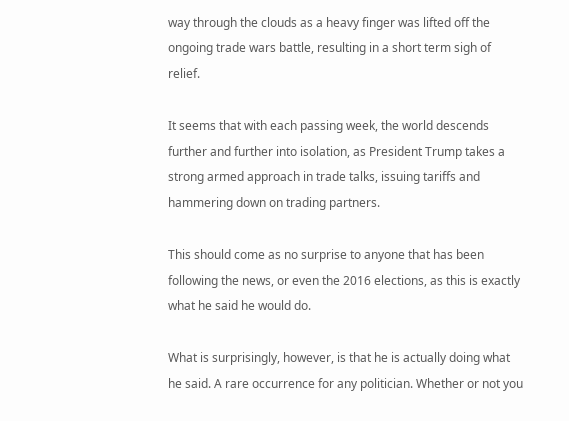way through the clouds as a heavy finger was lifted off the ongoing trade wars battle, resulting in a short term sigh of relief.

It seems that with each passing week, the world descends further and further into isolation, as President Trump takes a strong armed approach in trade talks, issuing tariffs and hammering down on trading partners.

This should come as no surprise to anyone that has been following the news, or even the 2016 elections, as this is exactly what he said he would do.

What is surprisingly, however, is that he is actually doing what he said. A rare occurrence for any politician. Whether or not you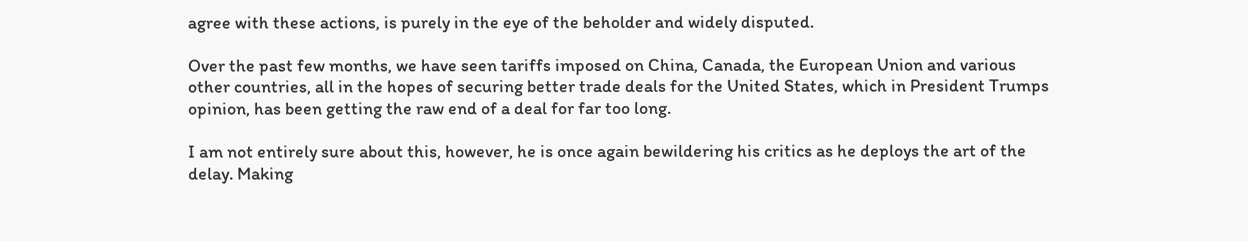agree with these actions, is purely in the eye of the beholder and widely disputed.

Over the past few months, we have seen tariffs imposed on China, Canada, the European Union and various other countries, all in the hopes of securing better trade deals for the United States, which in President Trumps opinion, has been getting the raw end of a deal for far too long.

I am not entirely sure about this, however, he is once again bewildering his critics as he deploys the art of the delay. Making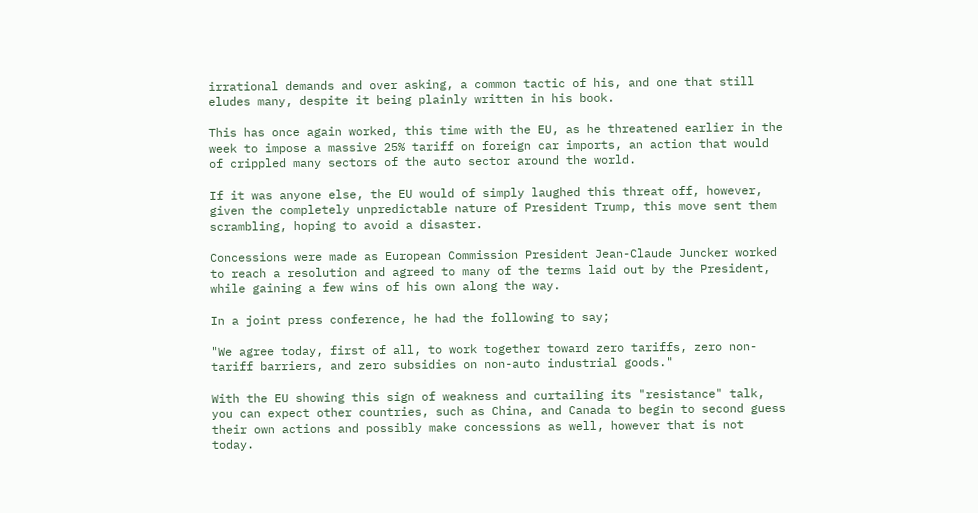irrational demands and over asking, a common tactic of his, and one that still eludes many, despite it being plainly written in his book.

This has once again worked, this time with the EU, as he threatened earlier in the week to impose a massive 25% tariff on foreign car imports, an action that would of crippled many sectors of the auto sector around the world.

If it was anyone else, the EU would of simply laughed this threat off, however, given the completely unpredictable nature of President Trump, this move sent them scrambling, hoping to avoid a disaster.

Concessions were made as European Commission President Jean-Claude Juncker worked to reach a resolution and agreed to many of the terms laid out by the President, while gaining a few wins of his own along the way.

In a joint press conference, he had the following to say;

"We agree today, first of all, to work together toward zero tariffs, zero non-tariff barriers, and zero subsidies on non-auto industrial goods."

With the EU showing this sign of weakness and curtailing its "resistance" talk, you can expect other countries, such as China, and Canada to begin to second guess their own actions and possibly make concessions as well, however that is not today.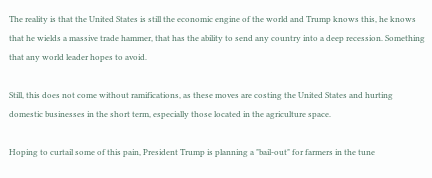The reality is that the United States is still the economic engine of the world and Trump knows this, he knows that he wields a massive trade hammer, that has the ability to send any country into a deep recession. Something that any world leader hopes to avoid.

Still, this does not come without ramifications, as these moves are costing the United States and hurting domestic businesses in the short term, especially those located in the agriculture space.

Hoping to curtail some of this pain, President Trump is planning a "bail-out" for farmers in the tune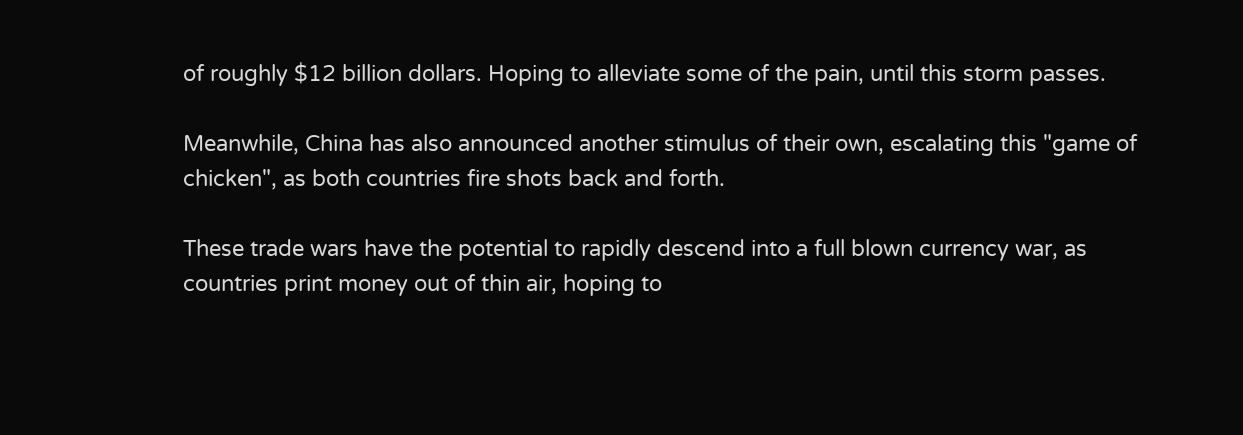of roughly $12 billion dollars. Hoping to alleviate some of the pain, until this storm passes.

Meanwhile, China has also announced another stimulus of their own, escalating this "game of chicken", as both countries fire shots back and forth.

These trade wars have the potential to rapidly descend into a full blown currency war, as countries print money out of thin air, hoping to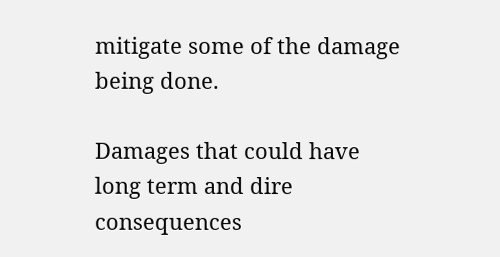mitigate some of the damage being done.

Damages that could have long term and dire consequences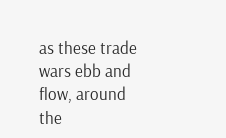as these trade wars ebb and flow, around the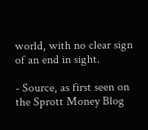world, with no clear sign of an end in sight.

- Source, as first seen on the Sprott Money Blog